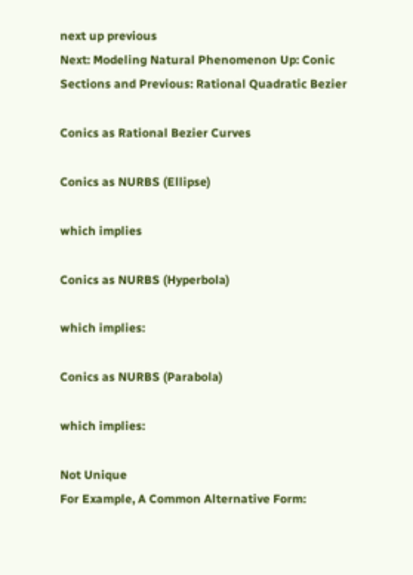next up previous
Next: Modeling Natural Phenomenon Up: Conic Sections and Previous: Rational Quadratic Bezier

Conics as Rational Bezier Curves

Conics as NURBS (Ellipse)

which implies

Conics as NURBS (Hyperbola)

which implies:

Conics as NURBS (Parabola)

which implies:

Not Unique
For Example, A Common Alternative Form: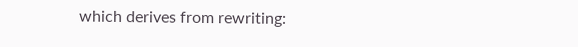which derives from rewriting: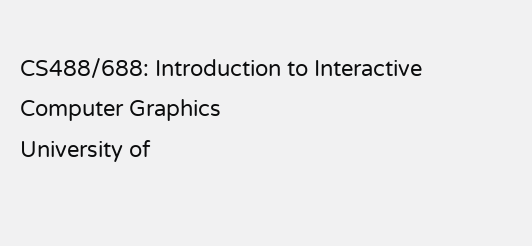CS488/688: Introduction to Interactive Computer Graphics
University of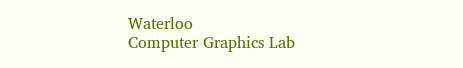Waterloo
Computer Graphics Lab